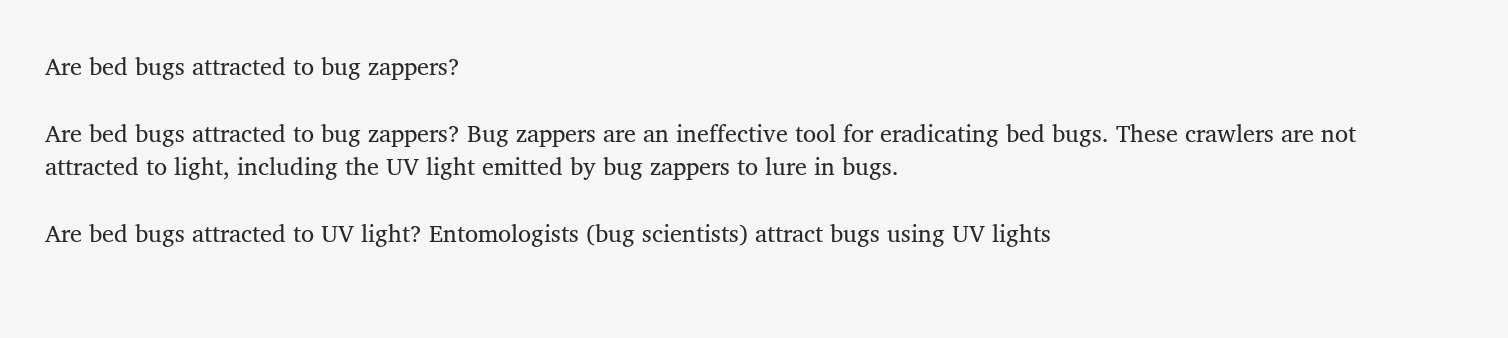Are bed bugs attracted to bug zappers?

Are bed bugs attracted to bug zappers? Bug zappers are an ineffective tool for eradicating bed bugs. These crawlers are not attracted to light, including the UV light emitted by bug zappers to lure in bugs.

Are bed bugs attracted to UV light? Entomologists (bug scientists) attract bugs using UV lights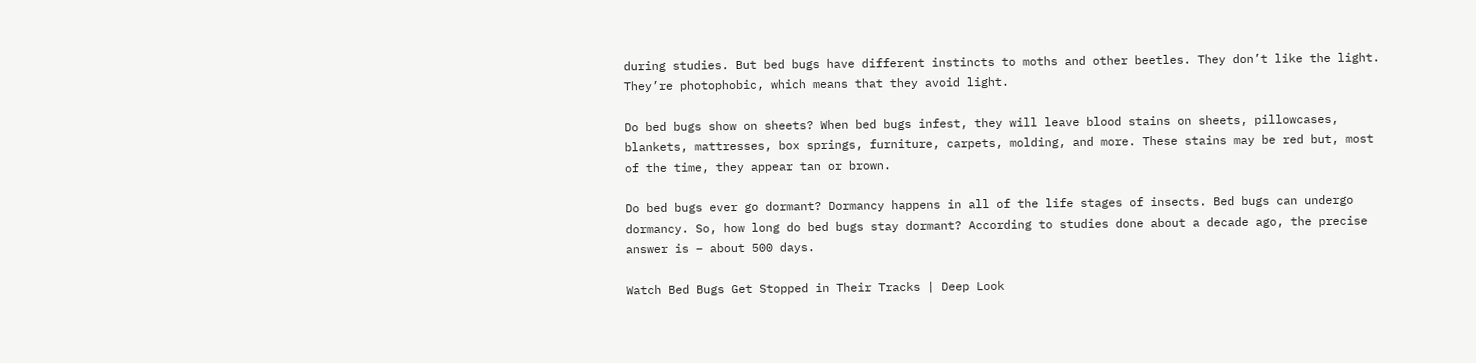during studies. But bed bugs have different instincts to moths and other beetles. They don’t like the light. They’re photophobic, which means that they avoid light.

Do bed bugs show on sheets? When bed bugs infest, they will leave blood stains on sheets, pillowcases, blankets, mattresses, box springs, furniture, carpets, molding, and more. These stains may be red but, most of the time, they appear tan or brown.

Do bed bugs ever go dormant? Dormancy happens in all of the life stages of insects. Bed bugs can undergo dormancy. So, how long do bed bugs stay dormant? According to studies done about a decade ago, the precise answer is – about 500 days.

Watch Bed Bugs Get Stopped in Their Tracks | Deep Look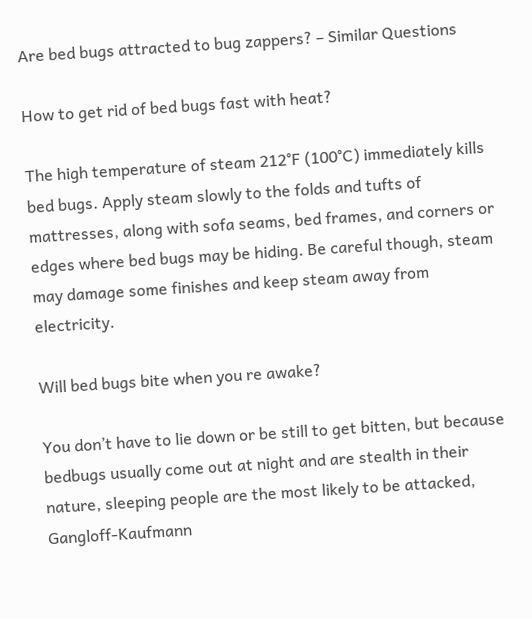Are bed bugs attracted to bug zappers? – Similar Questions

How to get rid of bed bugs fast with heat?

The high temperature of steam 212°F (100°C) immediately kills bed bugs. Apply steam slowly to the folds and tufts of mattresses, along with sofa seams, bed frames, and corners or edges where bed bugs may be hiding. Be careful though, steam may damage some finishes and keep steam away from electricity.

Will bed bugs bite when you re awake?

You don’t have to lie down or be still to get bitten, but because bedbugs usually come out at night and are stealth in their nature, sleeping people are the most likely to be attacked, Gangloff-Kaufmann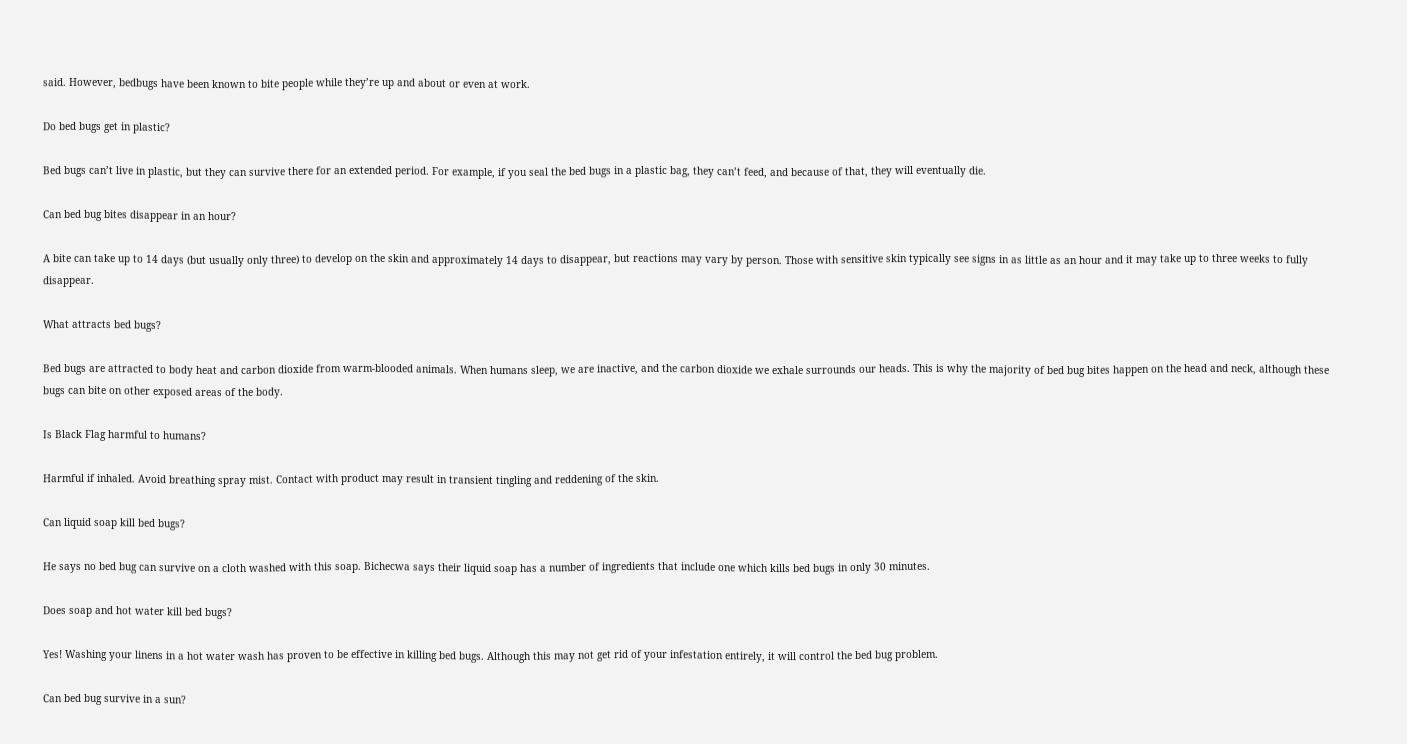said. However, bedbugs have been known to bite people while they’re up and about or even at work.

Do bed bugs get in plastic?

Bed bugs can’t live in plastic, but they can survive there for an extended period. For example, if you seal the bed bugs in a plastic bag, they can’t feed, and because of that, they will eventually die.

Can bed bug bites disappear in an hour?

A bite can take up to 14 days (but usually only three) to develop on the skin and approximately 14 days to disappear, but reactions may vary by person. Those with sensitive skin typically see signs in as little as an hour and it may take up to three weeks to fully disappear.

What attracts bed bugs?

Bed bugs are attracted to body heat and carbon dioxide from warm-blooded animals. When humans sleep, we are inactive, and the carbon dioxide we exhale surrounds our heads. This is why the majority of bed bug bites happen on the head and neck, although these bugs can bite on other exposed areas of the body.

Is Black Flag harmful to humans?

Harmful if inhaled. Avoid breathing spray mist. Contact with product may result in transient tingling and reddening of the skin.

Can liquid soap kill bed bugs?

He says no bed bug can survive on a cloth washed with this soap. Bichecwa says their liquid soap has a number of ingredients that include one which kills bed bugs in only 30 minutes.

Does soap and hot water kill bed bugs?

Yes! Washing your linens in a hot water wash has proven to be effective in killing bed bugs. Although this may not get rid of your infestation entirely, it will control the bed bug problem.

Can bed bug survive in a sun?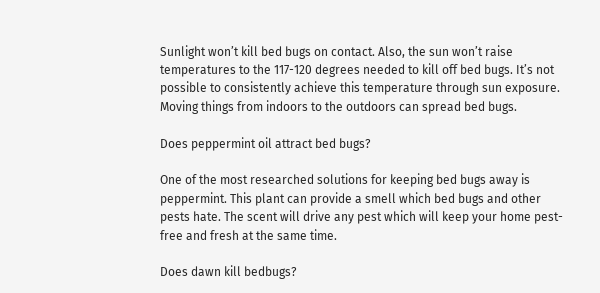Sunlight won’t kill bed bugs on contact. Also, the sun won’t raise temperatures to the 117-120 degrees needed to kill off bed bugs. It’s not possible to consistently achieve this temperature through sun exposure. Moving things from indoors to the outdoors can spread bed bugs.

Does peppermint oil attract bed bugs?

One of the most researched solutions for keeping bed bugs away is peppermint. This plant can provide a smell which bed bugs and other pests hate. The scent will drive any pest which will keep your home pest-free and fresh at the same time.

Does dawn kill bedbugs?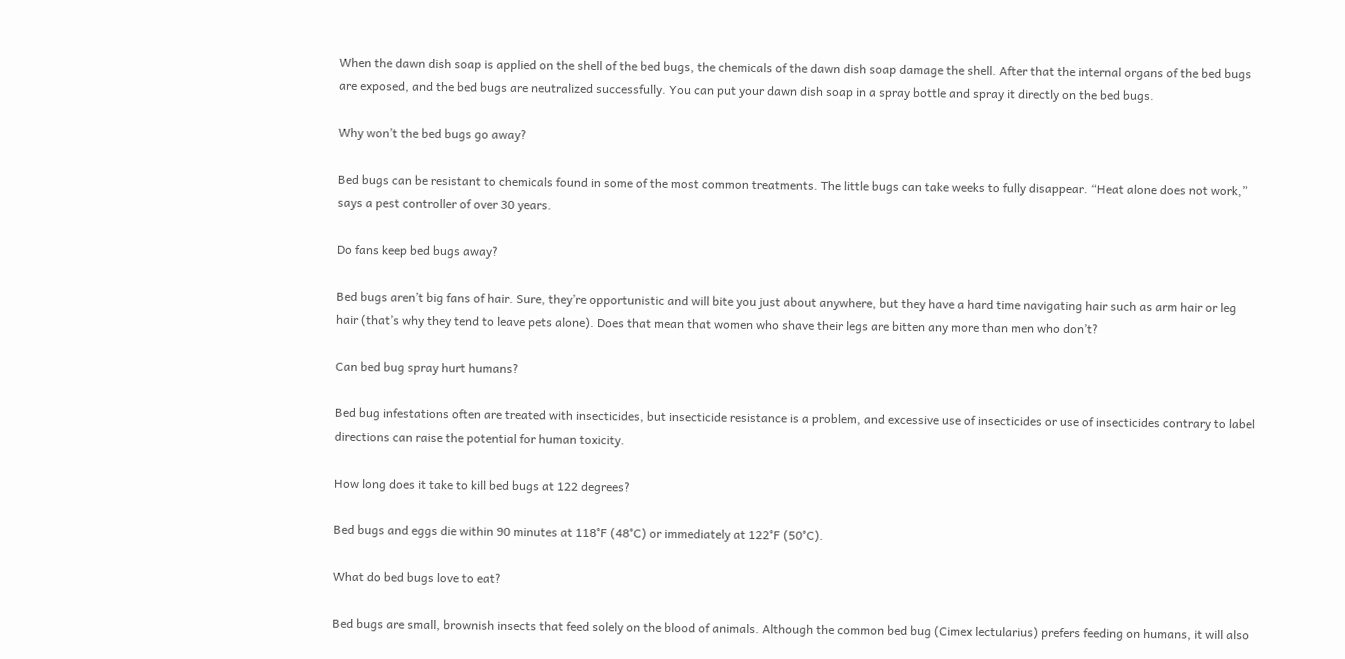When the dawn dish soap is applied on the shell of the bed bugs, the chemicals of the dawn dish soap damage the shell. After that the internal organs of the bed bugs are exposed, and the bed bugs are neutralized successfully. You can put your dawn dish soap in a spray bottle and spray it directly on the bed bugs.

Why won’t the bed bugs go away?

Bed bugs can be resistant to chemicals found in some of the most common treatments. The little bugs can take weeks to fully disappear. “Heat alone does not work,” says a pest controller of over 30 years.

Do fans keep bed bugs away?

Bed bugs aren’t big fans of hair. Sure, they’re opportunistic and will bite you just about anywhere, but they have a hard time navigating hair such as arm hair or leg hair (that’s why they tend to leave pets alone). Does that mean that women who shave their legs are bitten any more than men who don’t?

Can bed bug spray hurt humans?

Bed bug infestations often are treated with insecticides, but insecticide resistance is a problem, and excessive use of insecticides or use of insecticides contrary to label directions can raise the potential for human toxicity.

How long does it take to kill bed bugs at 122 degrees?

Bed bugs and eggs die within 90 minutes at 118°F (48°C) or immediately at 122°F (50°C).

What do bed bugs love to eat?

Bed bugs are small, brownish insects that feed solely on the blood of animals. Although the common bed bug (Cimex lectularius) prefers feeding on humans, it will also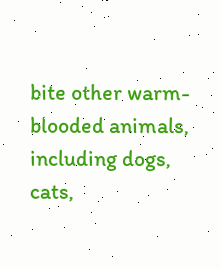bite other warm-blooded animals, including dogs, cats,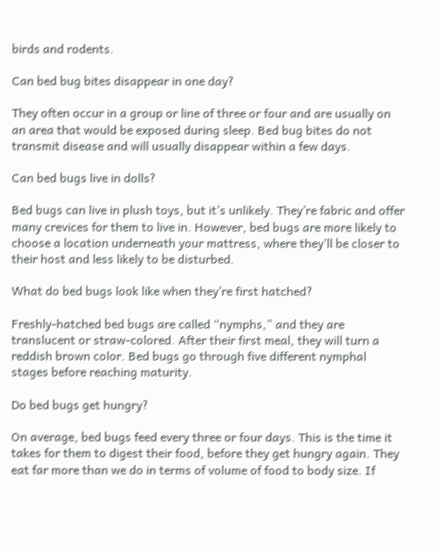birds and rodents.

Can bed bug bites disappear in one day?

They often occur in a group or line of three or four and are usually on an area that would be exposed during sleep. Bed bug bites do not transmit disease and will usually disappear within a few days.

Can bed bugs live in dolls?

Bed bugs can live in plush toys, but it’s unlikely. They’re fabric and offer many crevices for them to live in. However, bed bugs are more likely to choose a location underneath your mattress, where they’ll be closer to their host and less likely to be disturbed.

What do bed bugs look like when they’re first hatched?

Freshly-hatched bed bugs are called “nymphs,” and they are translucent or straw-colored. After their first meal, they will turn a reddish brown color. Bed bugs go through five different nymphal stages before reaching maturity.

Do bed bugs get hungry?

On average, bed bugs feed every three or four days. This is the time it takes for them to digest their food, before they get hungry again. They eat far more than we do in terms of volume of food to body size. If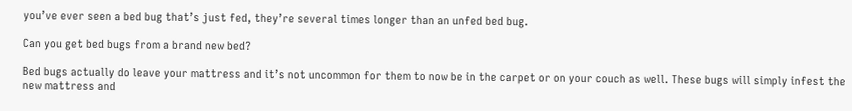you’ve ever seen a bed bug that’s just fed, they’re several times longer than an unfed bed bug.

Can you get bed bugs from a brand new bed?

Bed bugs actually do leave your mattress and it’s not uncommon for them to now be in the carpet or on your couch as well. These bugs will simply infest the new mattress and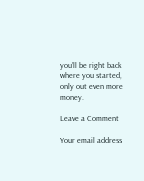you’ll be right back where you started, only out even more money.

Leave a Comment

Your email address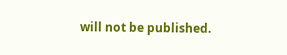will not be published.